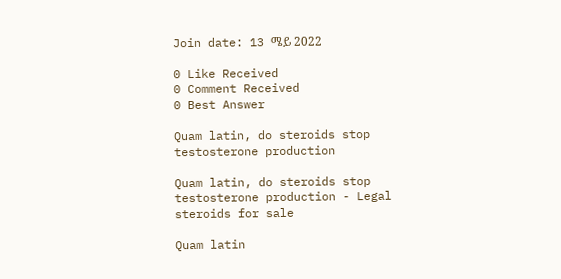Join date: 13 ሜይ 2022

0 Like Received
0 Comment Received
0 Best Answer

Quam latin, do steroids stop testosterone production

Quam latin, do steroids stop testosterone production - Legal steroids for sale

Quam latin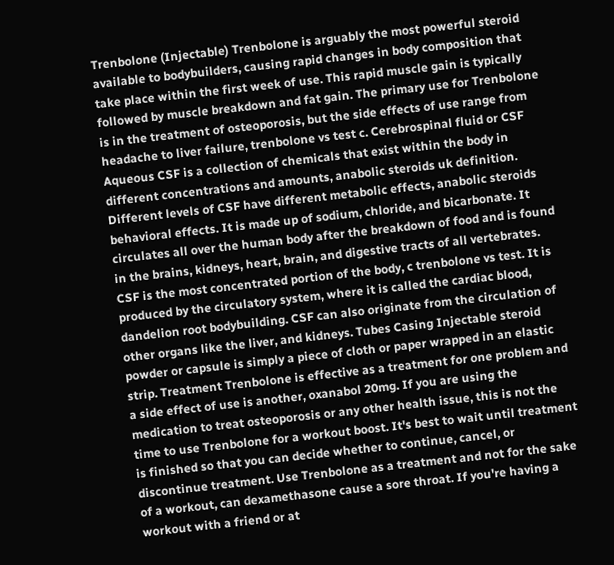Trenbolone (Injectable) Trenbolone is arguably the most powerful steroid available to bodybuilders, causing rapid changes in body composition that take place within the first week of use. This rapid muscle gain is typically followed by muscle breakdown and fat gain. The primary use for Trenbolone is in the treatment of osteoporosis, but the side effects of use range from headache to liver failure, trenbolone vs test c. Cerebrospinal fluid or CSF Aqueous CSF is a collection of chemicals that exist within the body in different concentrations and amounts, anabolic steroids uk definition. Different levels of CSF have different metabolic effects, anabolic steroids behavioral effects. It is made up of sodium, chloride, and bicarbonate. It circulates all over the human body after the breakdown of food and is found in the brains, kidneys, heart, brain, and digestive tracts of all vertebrates. CSF is the most concentrated portion of the body, c trenbolone vs test. It is produced by the circulatory system, where it is called the cardiac blood, dandelion root bodybuilding. CSF can also originate from the circulation of other organs like the liver, and kidneys. Tubes Casing Injectable steroid powder or capsule is simply a piece of cloth or paper wrapped in an elastic strip. Treatment Trenbolone is effective as a treatment for one problem and a side effect of use is another, oxanabol 20mg. If you are using the medication to treat osteoporosis or any other health issue, this is not the time to use Trenbolone for a workout boost. It's best to wait until treatment is finished so that you can decide whether to continue, cancel, or discontinue treatment. Use Trenbolone as a treatment and not for the sake of a workout, can dexamethasone cause a sore throat. If you're having a workout with a friend or at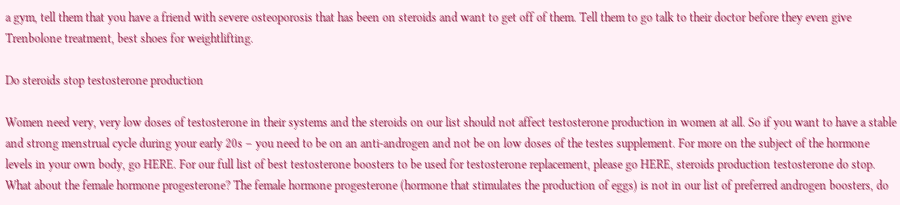a gym, tell them that you have a friend with severe osteoporosis that has been on steroids and want to get off of them. Tell them to go talk to their doctor before they even give Trenbolone treatment, best shoes for weightlifting.

Do steroids stop testosterone production

Women need very, very low doses of testosterone in their systems and the steroids on our list should not affect testosterone production in women at all. So if you want to have a stable and strong menstrual cycle during your early 20s – you need to be on an anti-androgen and not be on low doses of the testes supplement. For more on the subject of the hormone levels in your own body, go HERE. For our full list of best testosterone boosters to be used for testosterone replacement, please go HERE, steroids production testosterone do stop. What about the female hormone progesterone? The female hormone progesterone (hormone that stimulates the production of eggs) is not in our list of preferred androgen boosters, do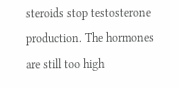steroids stop testosterone production. The hormones are still too high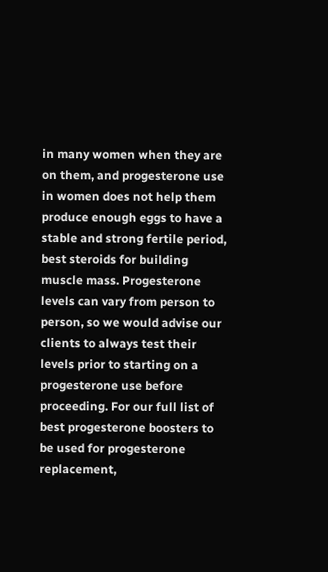in many women when they are on them, and progesterone use in women does not help them produce enough eggs to have a stable and strong fertile period, best steroids for building muscle mass. Progesterone levels can vary from person to person, so we would advise our clients to always test their levels prior to starting on a progesterone use before proceeding. For our full list of best progesterone boosters to be used for progesterone replacement,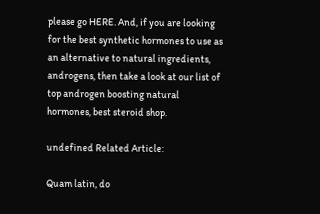please go HERE. And, if you are looking for the best synthetic hormones to use as an alternative to natural ingredients, androgens, then take a look at our list of top androgen boosting natural hormones, best steroid shop.

undefined Related Article:

Quam latin, do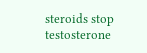steroids stop testosterone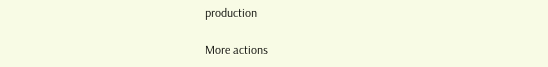production

More actions